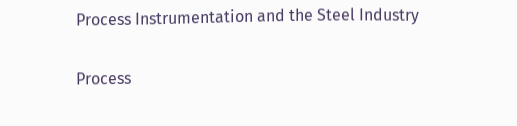Process Instrumentation and the Steel Industry

Process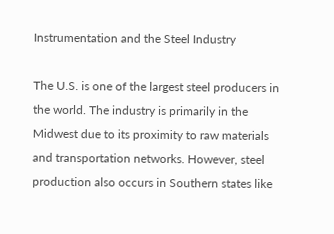Instrumentation and the Steel Industry

The U.S. is one of the largest steel producers in the world. The industry is primarily in the Midwest due to its proximity to raw materials and transportation networks. However, steel production also occurs in Southern states like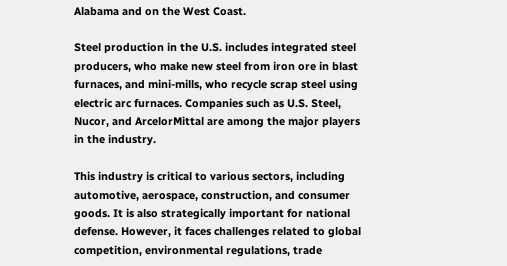Alabama and on the West Coast.

Steel production in the U.S. includes integrated steel producers, who make new steel from iron ore in blast furnaces, and mini-mills, who recycle scrap steel using electric arc furnaces. Companies such as U.S. Steel, Nucor, and ArcelorMittal are among the major players in the industry.

This industry is critical to various sectors, including automotive, aerospace, construction, and consumer goods. It is also strategically important for national defense. However, it faces challenges related to global competition, environmental regulations, trade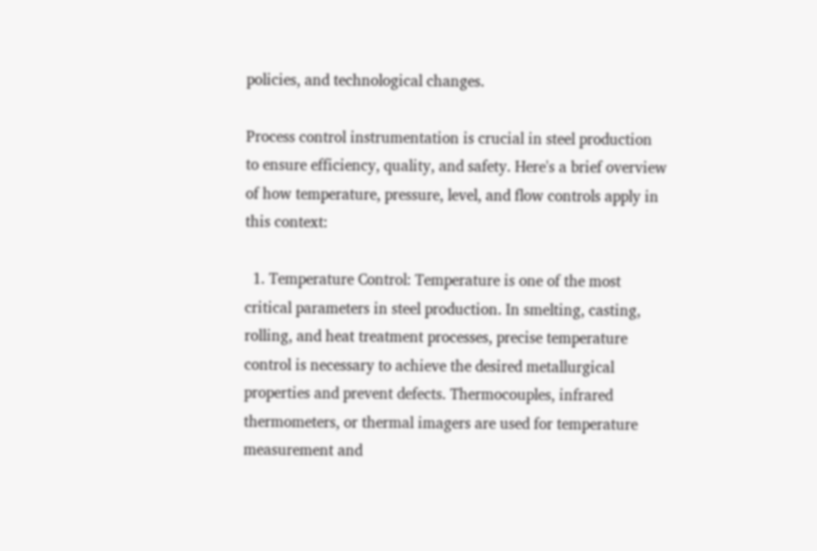policies, and technological changes.

Process control instrumentation is crucial in steel production to ensure efficiency, quality, and safety. Here's a brief overview of how temperature, pressure, level, and flow controls apply in this context:

  1. Temperature Control: Temperature is one of the most critical parameters in steel production. In smelting, casting, rolling, and heat treatment processes, precise temperature control is necessary to achieve the desired metallurgical properties and prevent defects. Thermocouples, infrared thermometers, or thermal imagers are used for temperature measurement and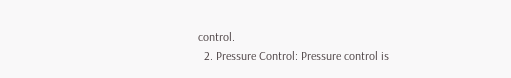control.
  2. Pressure Control: Pressure control is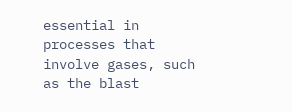essential in processes that involve gases, such as the blast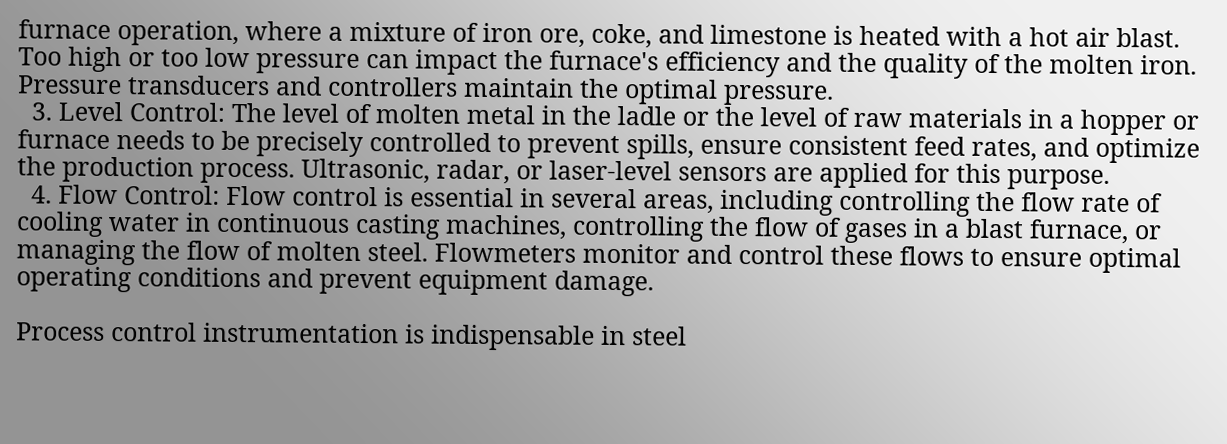furnace operation, where a mixture of iron ore, coke, and limestone is heated with a hot air blast. Too high or too low pressure can impact the furnace's efficiency and the quality of the molten iron. Pressure transducers and controllers maintain the optimal pressure.
  3. Level Control: The level of molten metal in the ladle or the level of raw materials in a hopper or furnace needs to be precisely controlled to prevent spills, ensure consistent feed rates, and optimize the production process. Ultrasonic, radar, or laser-level sensors are applied for this purpose.
  4. Flow Control: Flow control is essential in several areas, including controlling the flow rate of cooling water in continuous casting machines, controlling the flow of gases in a blast furnace, or managing the flow of molten steel. Flowmeters monitor and control these flows to ensure optimal operating conditions and prevent equipment damage.

Process control instrumentation is indispensable in steel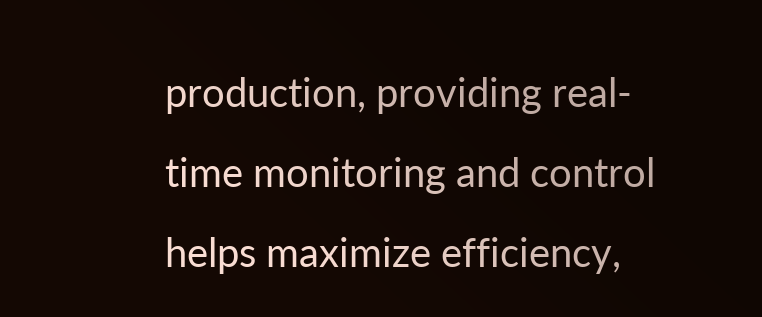production, providing real-time monitoring and control helps maximize efficiency,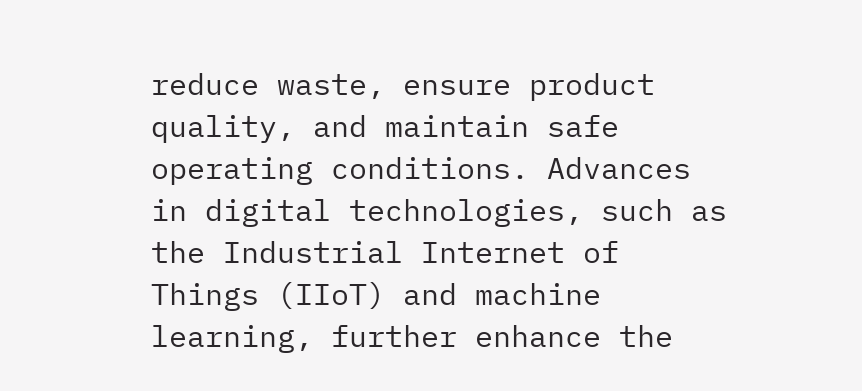reduce waste, ensure product quality, and maintain safe operating conditions. Advances in digital technologies, such as the Industrial Internet of Things (IIoT) and machine learning, further enhance the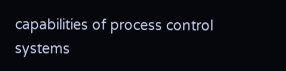capabilities of process control systems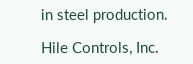in steel production.

Hile Controls, Inc.